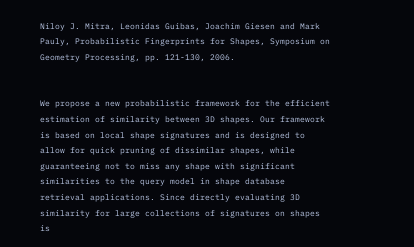Niloy J. Mitra, Leonidas Guibas, Joachim Giesen and Mark Pauly, Probabilistic Fingerprints for Shapes, Symposium on Geometry Processing, pp. 121-130, 2006.


We propose a new probabilistic framework for the efficient estimation of similarity between 3D shapes. Our framework is based on local shape signatures and is designed to allow for quick pruning of dissimilar shapes, while guaranteeing not to miss any shape with significant similarities to the query model in shape database retrieval applications. Since directly evaluating 3D similarity for large collections of signatures on shapes is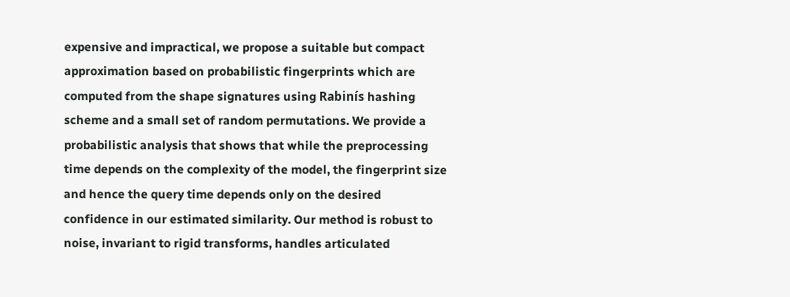expensive and impractical, we propose a suitable but compact approximation based on probabilistic fingerprints which are computed from the shape signatures using Rabinís hashing scheme and a small set of random permutations. We provide a probabilistic analysis that shows that while the preprocessing time depends on the complexity of the model, the fingerprint size and hence the query time depends only on the desired confidence in our estimated similarity. Our method is robust to noise, invariant to rigid transforms, handles articulated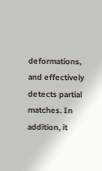deformations, and effectively detects partial matches. In addition, it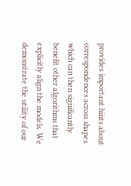provides important hints about correspondences across shapes which can then significantly benefit other algorithms that explicitly align the models. We demonstrate the utility of our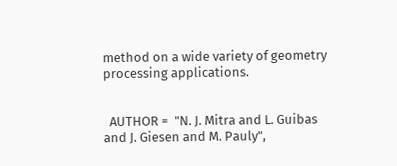method on a wide variety of geometry processing applications.


  AUTHOR =  "N. J. Mitra and L. Guibas and J. Giesen and M. Pauly",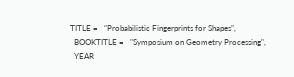TITLE =   "Probabilistic Fingerprints for Shapes",
  BOOKTITLE =   "Symposium on Geometry Processing",
  YEAR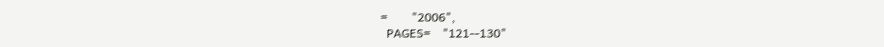=        "2006",
  PAGES=    "121--130"